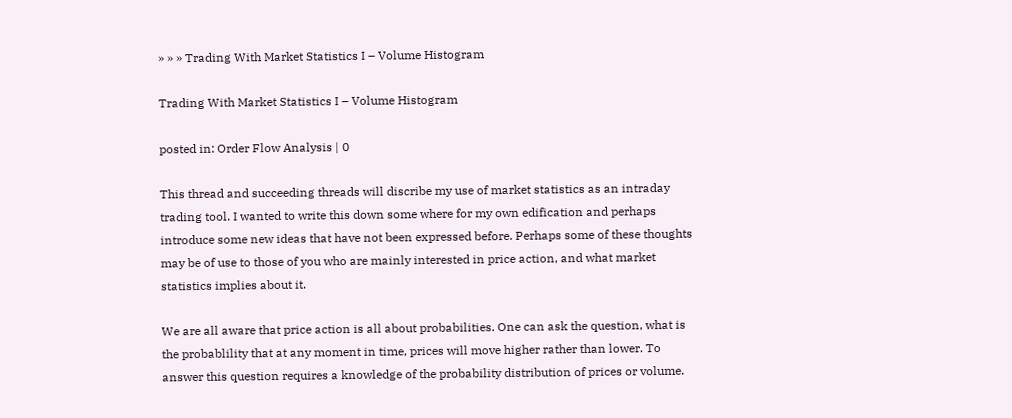» » » Trading With Market Statistics I – Volume Histogram

Trading With Market Statistics I – Volume Histogram

posted in: Order Flow Analysis | 0

This thread and succeeding threads will discribe my use of market statistics as an intraday trading tool. I wanted to write this down some where for my own edification and perhaps introduce some new ideas that have not been expressed before. Perhaps some of these thoughts may be of use to those of you who are mainly interested in price action, and what market statistics implies about it.

We are all aware that price action is all about probabilities. One can ask the question, what is the probablility that at any moment in time, prices will move higher rather than lower. To answer this question requires a knowledge of the probability distribution of prices or volume.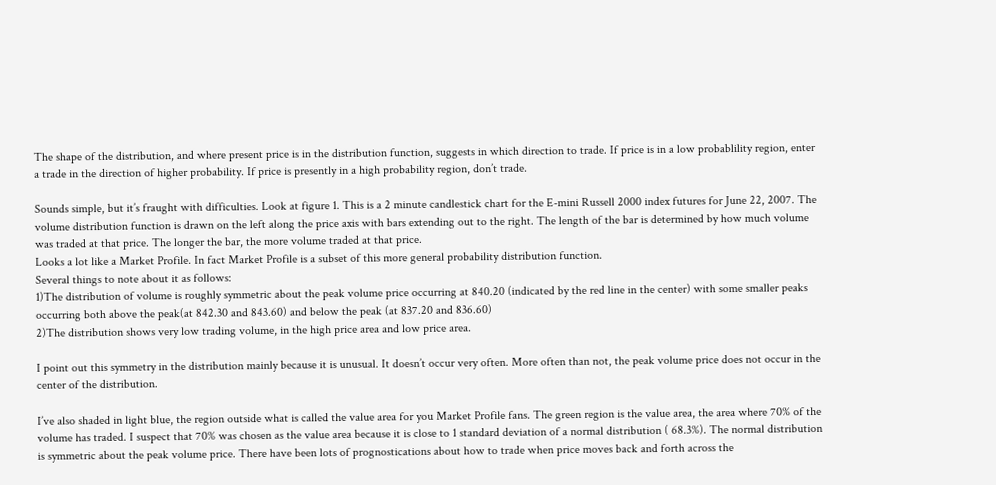The shape of the distribution, and where present price is in the distribution function, suggests in which direction to trade. If price is in a low probablility region, enter a trade in the direction of higher probability. If price is presently in a high probability region, don’t trade.

Sounds simple, but it’s fraught with difficulties. Look at figure 1. This is a 2 minute candlestick chart for the E-mini Russell 2000 index futures for June 22, 2007. The volume distribution function is drawn on the left along the price axis with bars extending out to the right. The length of the bar is determined by how much volume was traded at that price. The longer the bar, the more volume traded at that price.
Looks a lot like a Market Profile. In fact Market Profile is a subset of this more general probability distribution function.
Several things to note about it as follows:
1)The distribution of volume is roughly symmetric about the peak volume price occurring at 840.20 (indicated by the red line in the center) with some smaller peaks occurring both above the peak(at 842.30 and 843.60) and below the peak (at 837.20 and 836.60)
2)The distribution shows very low trading volume, in the high price area and low price area.

I point out this symmetry in the distribution mainly because it is unusual. It doesn’t occur very often. More often than not, the peak volume price does not occur in the center of the distribution.

I’ve also shaded in light blue, the region outside what is called the value area for you Market Profile fans. The green region is the value area, the area where 70% of the volume has traded. I suspect that 70% was chosen as the value area because it is close to 1 standard deviation of a normal distribution ( 68.3%). The normal distribution is symmetric about the peak volume price. There have been lots of prognostications about how to trade when price moves back and forth across the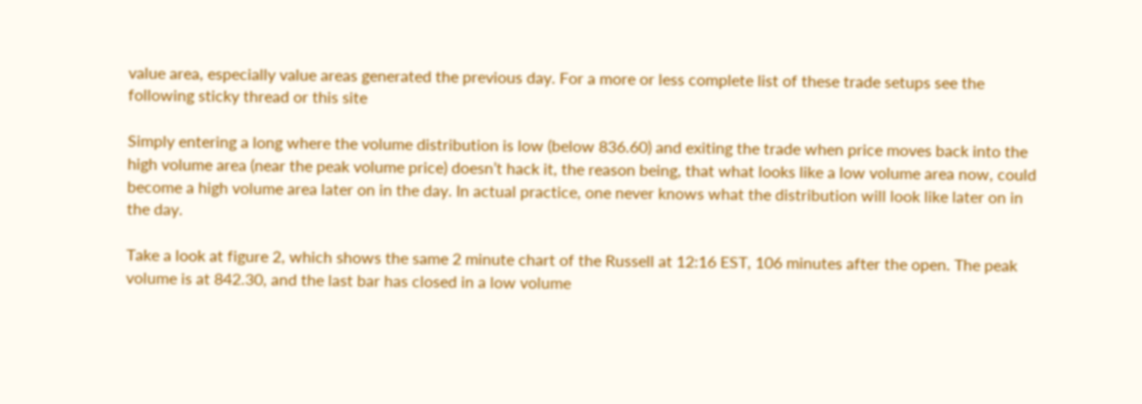value area, especially value areas generated the previous day. For a more or less complete list of these trade setups see the following sticky thread or this site

Simply entering a long where the volume distribution is low (below 836.60) and exiting the trade when price moves back into the high volume area (near the peak volume price) doesn’t hack it, the reason being, that what looks like a low volume area now, could become a high volume area later on in the day. In actual practice, one never knows what the distribution will look like later on in the day.

Take a look at figure 2, which shows the same 2 minute chart of the Russell at 12:16 EST, 106 minutes after the open. The peak volume is at 842.30, and the last bar has closed in a low volume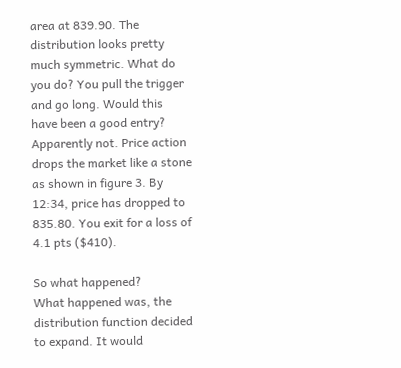area at 839.90. The distribution looks pretty much symmetric. What do you do? You pull the trigger and go long. Would this have been a good entry? Apparently not. Price action drops the market like a stone as shown in figure 3. By 12:34, price has dropped to 835.80. You exit for a loss of 4.1 pts ($410).

So what happened?
What happened was, the distribution function decided to expand. It would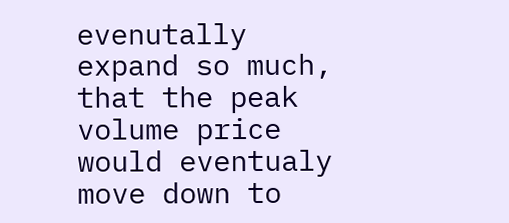evenutally expand so much, that the peak volume price would eventualy move down to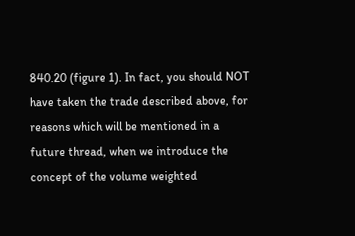840.20 (figure 1). In fact, you should NOT have taken the trade described above, for reasons which will be mentioned in a future thread, when we introduce the concept of the volume weighted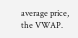average price, the VWAP.